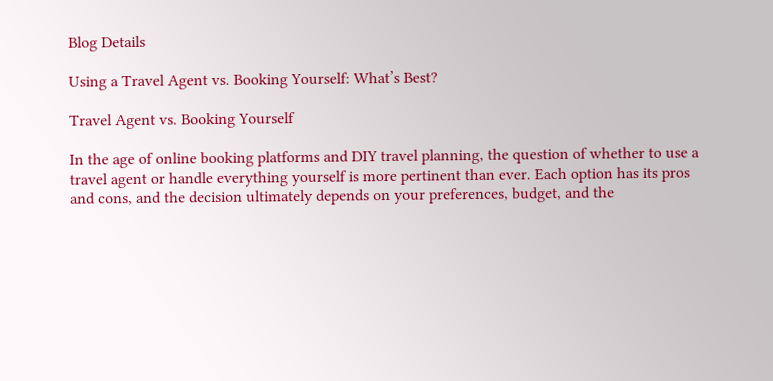Blog Details

Using a Travel Agent vs. Booking Yourself: What’s Best?

Travel Agent vs. Booking Yourself

In the age of online booking platforms and DIY travel planning, the question of whether to use a travel agent or handle everything yourself is more pertinent than ever. Each option has its pros and cons, and the decision ultimately depends on your preferences, budget, and the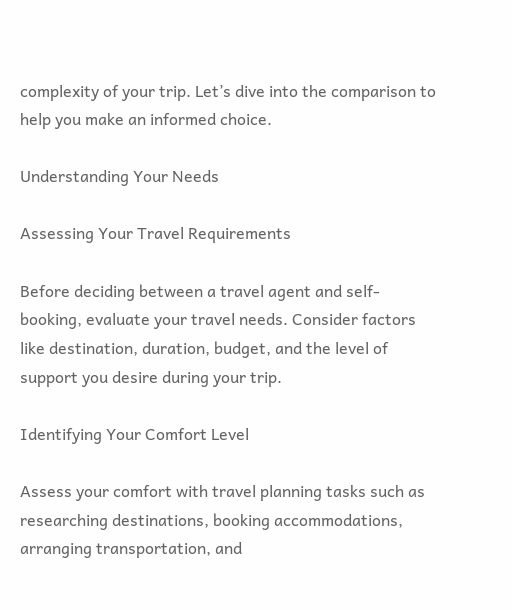complexity of your trip. Let’s dive into the comparison to help you make an informed choice.

Understanding Your Needs

Assessing Your Travel Requirements

Before deciding between a travel agent and self-booking, evaluate your travel needs. Consider factors like destination, duration, budget, and the level of support you desire during your trip.

Identifying Your Comfort Level

Assess your comfort with travel planning tasks such as researching destinations, booking accommodations, arranging transportation, and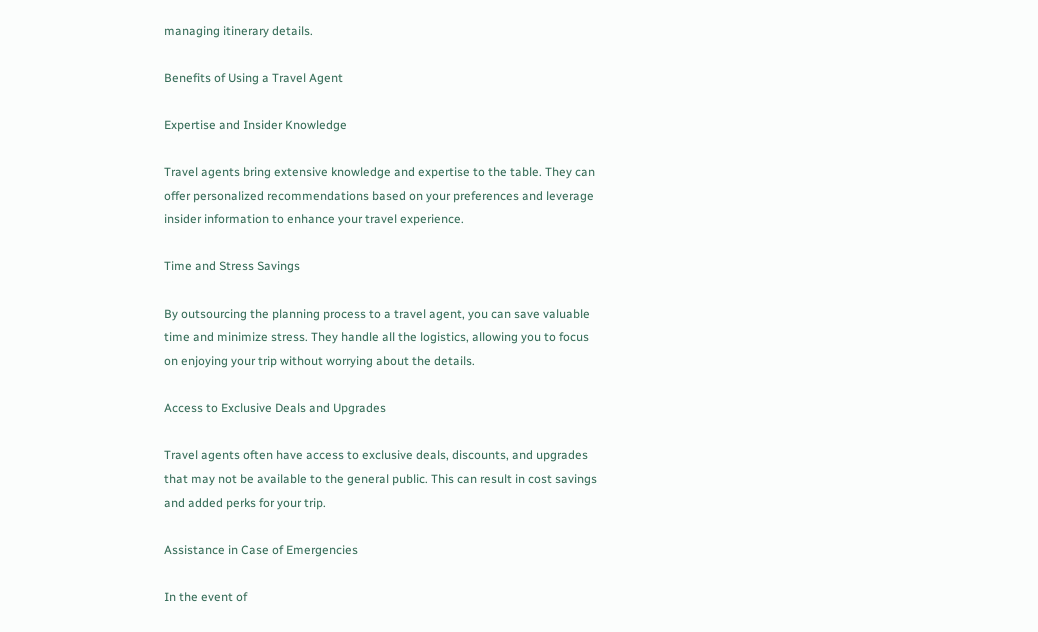managing itinerary details.

Benefits of Using a Travel Agent

Expertise and Insider Knowledge

Travel agents bring extensive knowledge and expertise to the table. They can offer personalized recommendations based on your preferences and leverage insider information to enhance your travel experience.

Time and Stress Savings

By outsourcing the planning process to a travel agent, you can save valuable time and minimize stress. They handle all the logistics, allowing you to focus on enjoying your trip without worrying about the details.

Access to Exclusive Deals and Upgrades

Travel agents often have access to exclusive deals, discounts, and upgrades that may not be available to the general public. This can result in cost savings and added perks for your trip.

Assistance in Case of Emergencies

In the event of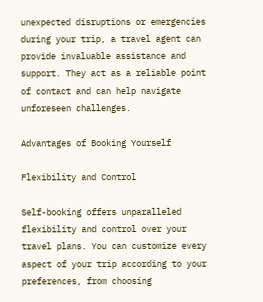unexpected disruptions or emergencies during your trip, a travel agent can provide invaluable assistance and support. They act as a reliable point of contact and can help navigate unforeseen challenges.

Advantages of Booking Yourself

Flexibility and Control

Self-booking offers unparalleled flexibility and control over your travel plans. You can customize every aspect of your trip according to your preferences, from choosing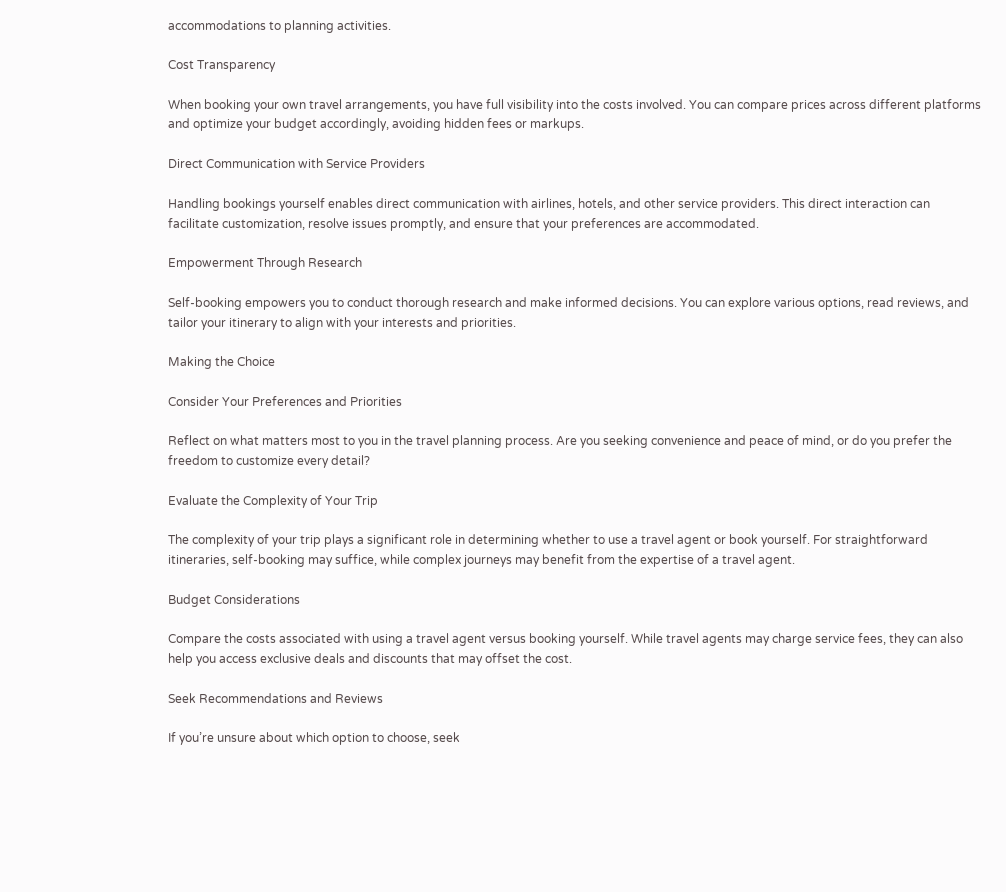accommodations to planning activities.

Cost Transparency

When booking your own travel arrangements, you have full visibility into the costs involved. You can compare prices across different platforms and optimize your budget accordingly, avoiding hidden fees or markups.

Direct Communication with Service Providers

Handling bookings yourself enables direct communication with airlines, hotels, and other service providers. This direct interaction can facilitate customization, resolve issues promptly, and ensure that your preferences are accommodated.

Empowerment Through Research

Self-booking empowers you to conduct thorough research and make informed decisions. You can explore various options, read reviews, and tailor your itinerary to align with your interests and priorities.

Making the Choice

Consider Your Preferences and Priorities

Reflect on what matters most to you in the travel planning process. Are you seeking convenience and peace of mind, or do you prefer the freedom to customize every detail?

Evaluate the Complexity of Your Trip

The complexity of your trip plays a significant role in determining whether to use a travel agent or book yourself. For straightforward itineraries, self-booking may suffice, while complex journeys may benefit from the expertise of a travel agent.

Budget Considerations

Compare the costs associated with using a travel agent versus booking yourself. While travel agents may charge service fees, they can also help you access exclusive deals and discounts that may offset the cost.

Seek Recommendations and Reviews

If you’re unsure about which option to choose, seek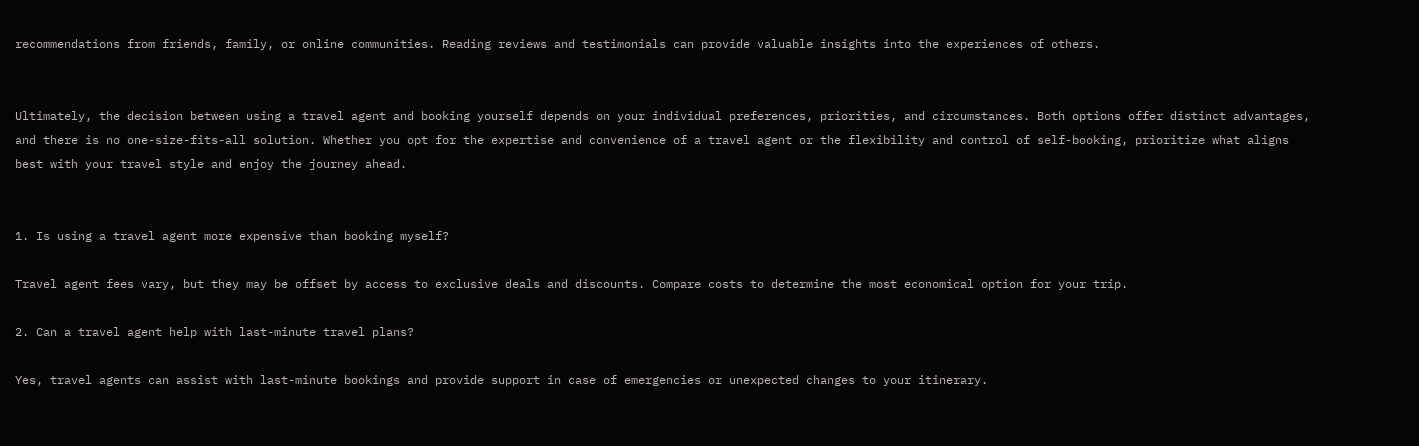recommendations from friends, family, or online communities. Reading reviews and testimonials can provide valuable insights into the experiences of others.


Ultimately, the decision between using a travel agent and booking yourself depends on your individual preferences, priorities, and circumstances. Both options offer distinct advantages, and there is no one-size-fits-all solution. Whether you opt for the expertise and convenience of a travel agent or the flexibility and control of self-booking, prioritize what aligns best with your travel style and enjoy the journey ahead.


1. Is using a travel agent more expensive than booking myself?

Travel agent fees vary, but they may be offset by access to exclusive deals and discounts. Compare costs to determine the most economical option for your trip.

2. Can a travel agent help with last-minute travel plans?

Yes, travel agents can assist with last-minute bookings and provide support in case of emergencies or unexpected changes to your itinerary.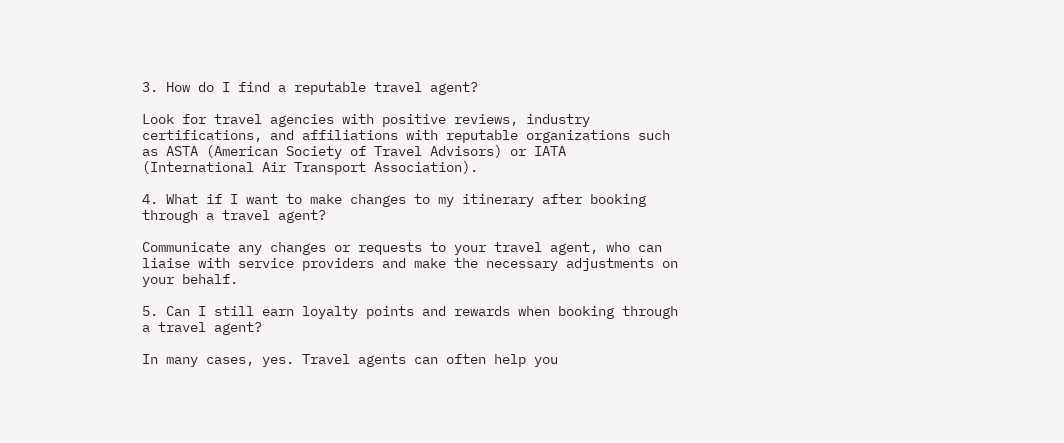3. How do I find a reputable travel agent?

Look for travel agencies with positive reviews, industry certifications, and affiliations with reputable organizations such as ASTA (American Society of Travel Advisors) or IATA (International Air Transport Association).

4. What if I want to make changes to my itinerary after booking through a travel agent?

Communicate any changes or requests to your travel agent, who can liaise with service providers and make the necessary adjustments on your behalf.

5. Can I still earn loyalty points and rewards when booking through a travel agent?

In many cases, yes. Travel agents can often help you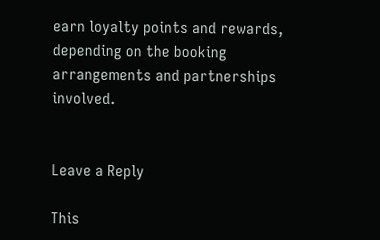earn loyalty points and rewards, depending on the booking arrangements and partnerships involved.


Leave a Reply

This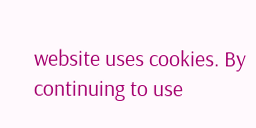website uses cookies. By continuing to use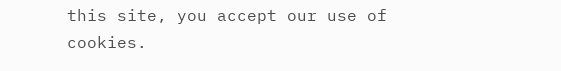this site, you accept our use of cookies.